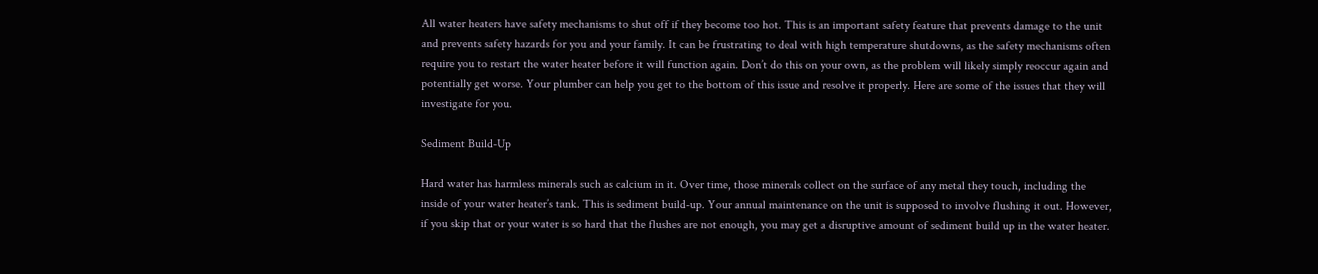All water heaters have safety mechanisms to shut off if they become too hot. This is an important safety feature that prevents damage to the unit and prevents safety hazards for you and your family. It can be frustrating to deal with high temperature shutdowns, as the safety mechanisms often require you to restart the water heater before it will function again. Don’t do this on your own, as the problem will likely simply reoccur again and potentially get worse. Your plumber can help you get to the bottom of this issue and resolve it properly. Here are some of the issues that they will investigate for you.

Sediment Build-Up

Hard water has harmless minerals such as calcium in it. Over time, those minerals collect on the surface of any metal they touch, including the inside of your water heater’s tank. This is sediment build-up. Your annual maintenance on the unit is supposed to involve flushing it out. However, if you skip that or your water is so hard that the flushes are not enough, you may get a disruptive amount of sediment build up in the water heater.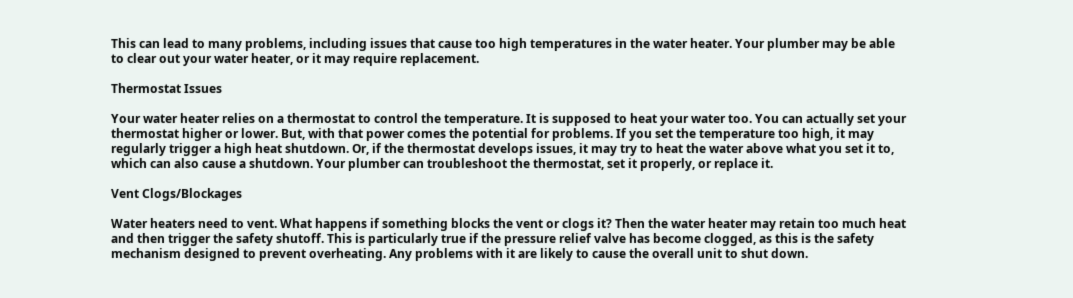This can lead to many problems, including issues that cause too high temperatures in the water heater. Your plumber may be able to clear out your water heater, or it may require replacement.

Thermostat Issues

Your water heater relies on a thermostat to control the temperature. It is supposed to heat your water too. You can actually set your thermostat higher or lower. But, with that power comes the potential for problems. If you set the temperature too high, it may regularly trigger a high heat shutdown. Or, if the thermostat develops issues, it may try to heat the water above what you set it to, which can also cause a shutdown. Your plumber can troubleshoot the thermostat, set it properly, or replace it.

Vent Clogs/Blockages

Water heaters need to vent. What happens if something blocks the vent or clogs it? Then the water heater may retain too much heat and then trigger the safety shutoff. This is particularly true if the pressure relief valve has become clogged, as this is the safety mechanism designed to prevent overheating. Any problems with it are likely to cause the overall unit to shut down.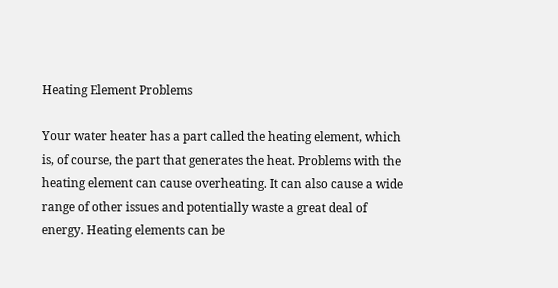Heating Element Problems

Your water heater has a part called the heating element, which is, of course, the part that generates the heat. Problems with the heating element can cause overheating. It can also cause a wide range of other issues and potentially waste a great deal of energy. Heating elements can be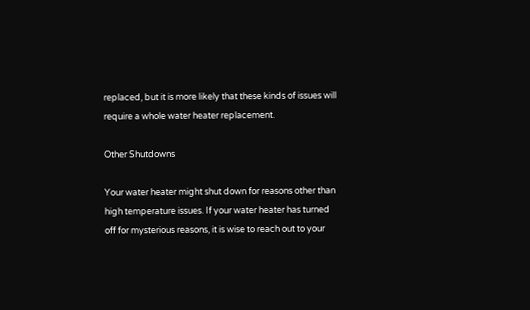replaced, but it is more likely that these kinds of issues will require a whole water heater replacement.

Other Shutdowns

Your water heater might shut down for reasons other than high temperature issues. If your water heater has turned off for mysterious reasons, it is wise to reach out to your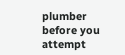plumber before you attempt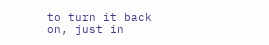to turn it back on, just in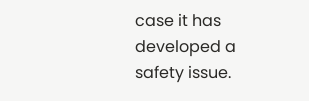case it has developed a safety issue.